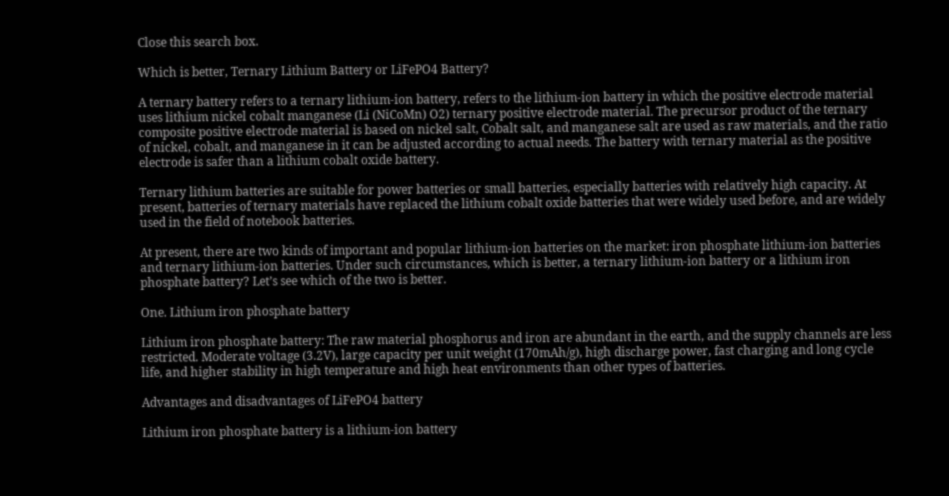Close this search box.

Which is better, Ternary Lithium Battery or LiFePO4 Battery?

A ternary battery refers to a ternary lithium-ion battery, refers to the lithium-ion battery in which the positive electrode material uses lithium nickel cobalt manganese (Li (NiCoMn) O2) ternary positive electrode material. The precursor product of the ternary composite positive electrode material is based on nickel salt, Cobalt salt, and manganese salt are used as raw materials, and the ratio of nickel, cobalt, and manganese in it can be adjusted according to actual needs. The battery with ternary material as the positive electrode is safer than a lithium cobalt oxide battery.

Ternary lithium batteries are suitable for power batteries or small batteries, especially batteries with relatively high capacity. At present, batteries of ternary materials have replaced the lithium cobalt oxide batteries that were widely used before, and are widely used in the field of notebook batteries.

At present, there are two kinds of important and popular lithium-ion batteries on the market: iron phosphate lithium-ion batteries and ternary lithium-ion batteries. Under such circumstances, which is better, a ternary lithium-ion battery or a lithium iron phosphate battery? Let’s see which of the two is better.

One. Lithium iron phosphate battery

Lithium iron phosphate battery: The raw material phosphorus and iron are abundant in the earth, and the supply channels are less restricted. Moderate voltage (3.2V), large capacity per unit weight (170mAh/g), high discharge power, fast charging and long cycle life, and higher stability in high temperature and high heat environments than other types of batteries.

Advantages and disadvantages of LiFePO4 battery

Lithium iron phosphate battery is a lithium-ion battery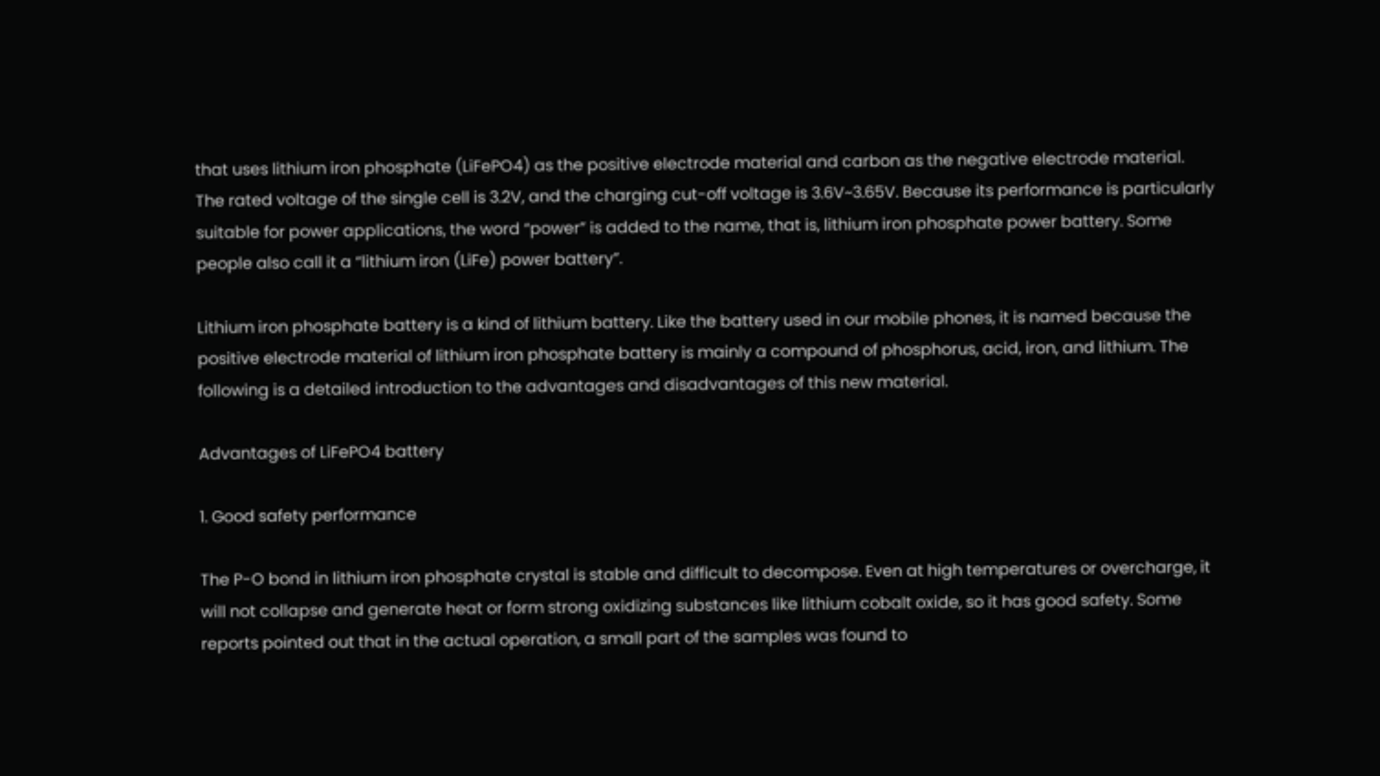that uses lithium iron phosphate (LiFePO4) as the positive electrode material and carbon as the negative electrode material. The rated voltage of the single cell is 3.2V, and the charging cut-off voltage is 3.6V~3.65V. Because its performance is particularly suitable for power applications, the word “power” is added to the name, that is, lithium iron phosphate power battery. Some people also call it a “lithium iron (LiFe) power battery”.

Lithium iron phosphate battery is a kind of lithium battery. Like the battery used in our mobile phones, it is named because the positive electrode material of lithium iron phosphate battery is mainly a compound of phosphorus, acid, iron, and lithium. The following is a detailed introduction to the advantages and disadvantages of this new material.

Advantages of LiFePO4 battery

1. Good safety performance

The P-O bond in lithium iron phosphate crystal is stable and difficult to decompose. Even at high temperatures or overcharge, it will not collapse and generate heat or form strong oxidizing substances like lithium cobalt oxide, so it has good safety. Some reports pointed out that in the actual operation, a small part of the samples was found to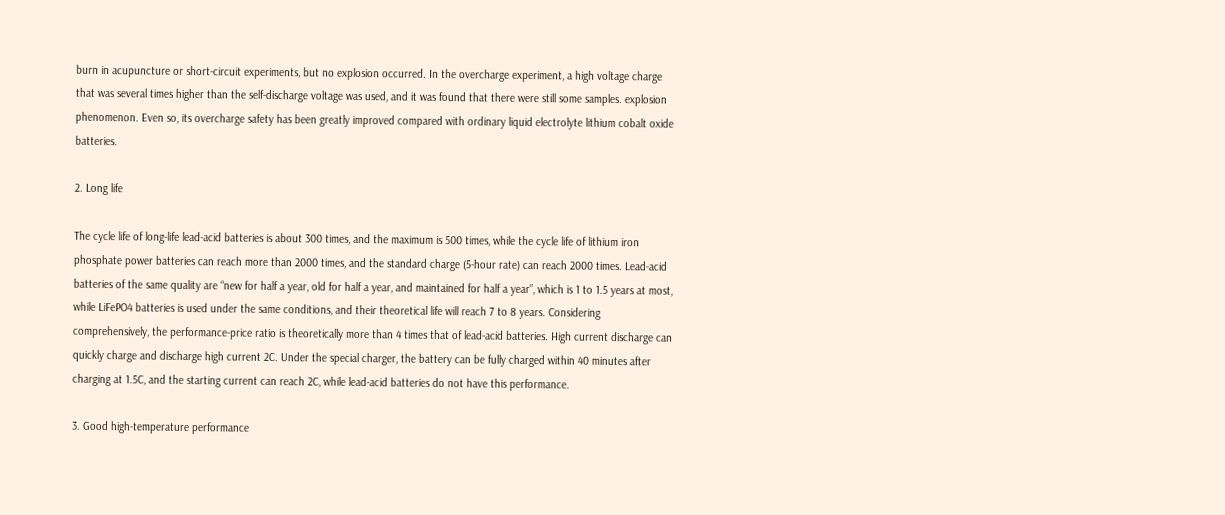burn in acupuncture or short-circuit experiments, but no explosion occurred. In the overcharge experiment, a high voltage charge that was several times higher than the self-discharge voltage was used, and it was found that there were still some samples. explosion phenomenon. Even so, its overcharge safety has been greatly improved compared with ordinary liquid electrolyte lithium cobalt oxide batteries.

2. Long life

The cycle life of long-life lead-acid batteries is about 300 times, and the maximum is 500 times, while the cycle life of lithium iron phosphate power batteries can reach more than 2000 times, and the standard charge (5-hour rate) can reach 2000 times. Lead-acid batteries of the same quality are “new for half a year, old for half a year, and maintained for half a year”, which is 1 to 1.5 years at most, while LiFePO4 batteries is used under the same conditions, and their theoretical life will reach 7 to 8 years. Considering comprehensively, the performance-price ratio is theoretically more than 4 times that of lead-acid batteries. High current discharge can quickly charge and discharge high current 2C. Under the special charger, the battery can be fully charged within 40 minutes after charging at 1.5C, and the starting current can reach 2C, while lead-acid batteries do not have this performance.

3. Good high-temperature performance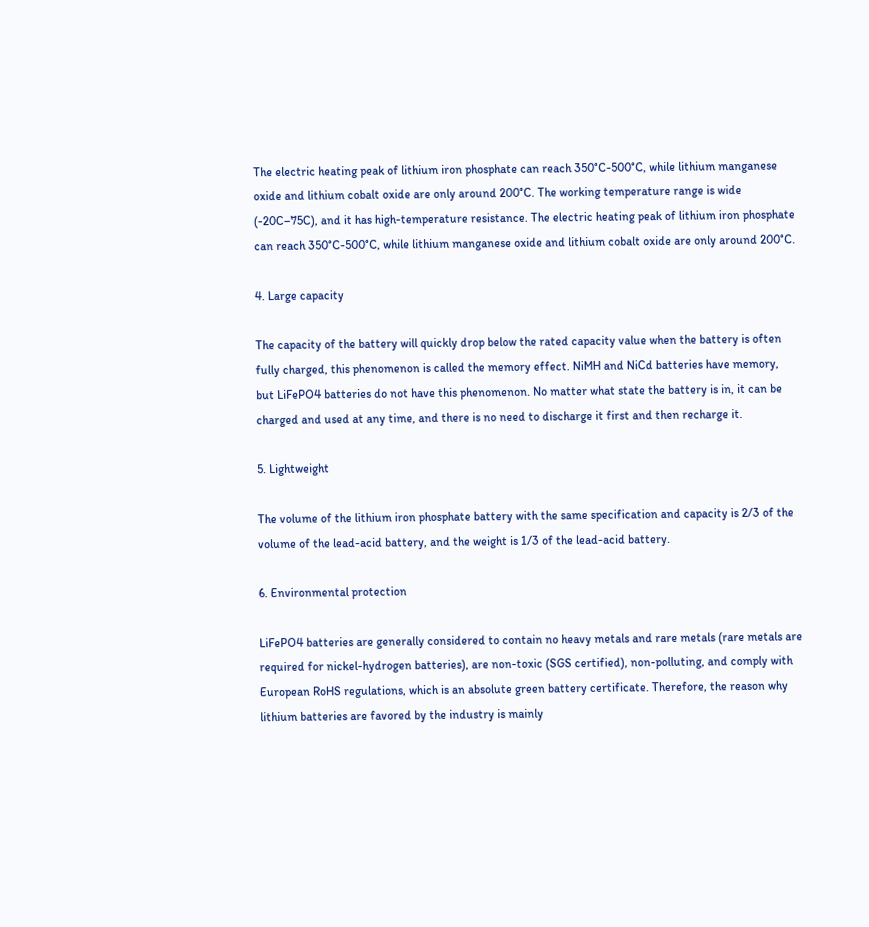The electric heating peak of lithium iron phosphate can reach 350°C-500°C, while lithium manganese oxide and lithium cobalt oxide are only around 200°C. The working temperature range is wide (-20C–75C), and it has high-temperature resistance. The electric heating peak of lithium iron phosphate can reach 350°C-500°C, while lithium manganese oxide and lithium cobalt oxide are only around 200°C.

4. Large capacity

The capacity of the battery will quickly drop below the rated capacity value when the battery is often fully charged, this phenomenon is called the memory effect. NiMH and NiCd batteries have memory, but LiFePO4 batteries do not have this phenomenon. No matter what state the battery is in, it can be charged and used at any time, and there is no need to discharge it first and then recharge it.

5. Lightweight

The volume of the lithium iron phosphate battery with the same specification and capacity is 2/3 of the volume of the lead-acid battery, and the weight is 1/3 of the lead-acid battery.

6. Environmental protection

LiFePO4 batteries are generally considered to contain no heavy metals and rare metals (rare metals are required for nickel-hydrogen batteries), are non-toxic (SGS certified), non-polluting, and comply with European RoHS regulations, which is an absolute green battery certificate. Therefore, the reason why lithium batteries are favored by the industry is mainly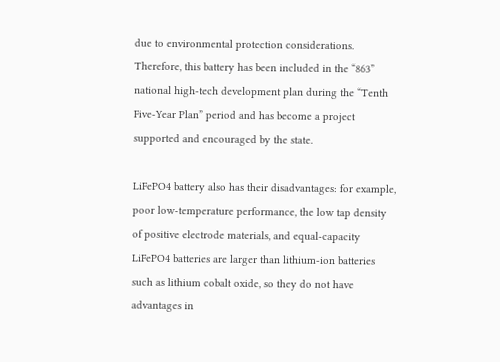due to environmental protection considerations. Therefore, this battery has been included in the “863” national high-tech development plan during the “Tenth Five-Year Plan” period and has become a project supported and encouraged by the state.

LiFePO4 battery also has their disadvantages: for example, poor low-temperature performance, the low tap density of positive electrode materials, and equal-capacity LiFePO4 batteries are larger than lithium-ion batteries such as lithium cobalt oxide, so they do not have advantages in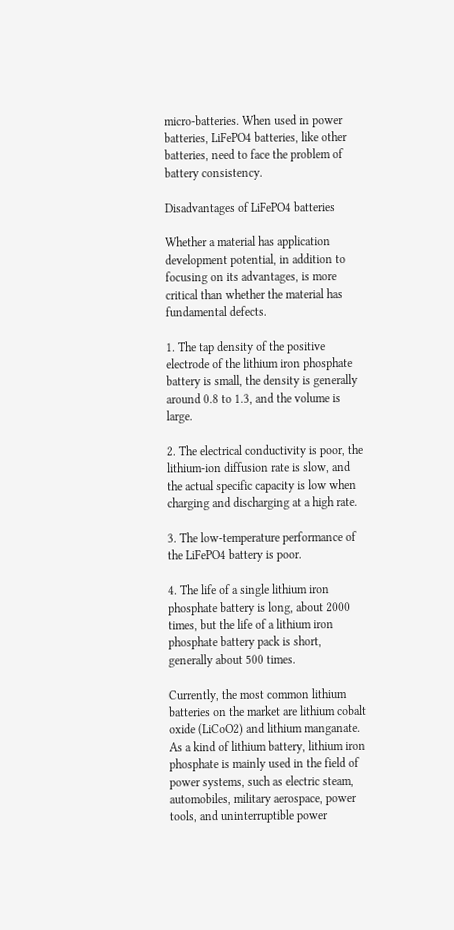micro-batteries. When used in power batteries, LiFePO4 batteries, like other batteries, need to face the problem of battery consistency.

Disadvantages of LiFePO4 batteries

Whether a material has application development potential, in addition to focusing on its advantages, is more critical than whether the material has fundamental defects.

1. The tap density of the positive electrode of the lithium iron phosphate battery is small, the density is generally around 0.8 to 1.3, and the volume is large.

2. The electrical conductivity is poor, the lithium-ion diffusion rate is slow, and the actual specific capacity is low when charging and discharging at a high rate.

3. The low-temperature performance of the LiFePO4 battery is poor.

4. The life of a single lithium iron phosphate battery is long, about 2000 times, but the life of a lithium iron phosphate battery pack is short, generally about 500 times.

Currently, the most common lithium batteries on the market are lithium cobalt oxide (LiCoO2) and lithium manganate. As a kind of lithium battery, lithium iron phosphate is mainly used in the field of power systems, such as electric steam, automobiles, military aerospace, power tools, and uninterruptible power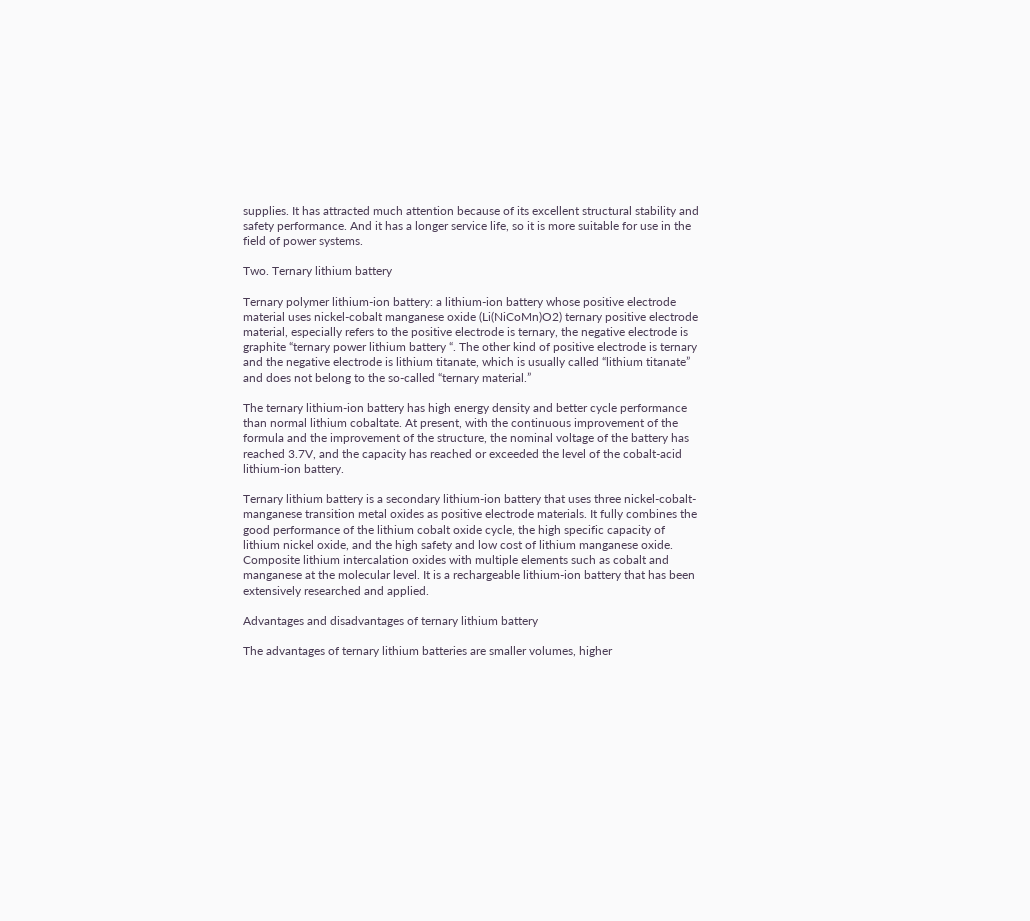supplies. It has attracted much attention because of its excellent structural stability and safety performance. And it has a longer service life, so it is more suitable for use in the field of power systems.

Two. Ternary lithium battery

Ternary polymer lithium-ion battery: a lithium-ion battery whose positive electrode material uses nickel-cobalt manganese oxide (Li(NiCoMn)O2) ternary positive electrode material, especially refers to the positive electrode is ternary, the negative electrode is graphite “ternary power lithium battery “. The other kind of positive electrode is ternary and the negative electrode is lithium titanate, which is usually called “lithium titanate” and does not belong to the so-called “ternary material.”

The ternary lithium-ion battery has high energy density and better cycle performance than normal lithium cobaltate. At present, with the continuous improvement of the formula and the improvement of the structure, the nominal voltage of the battery has reached 3.7V, and the capacity has reached or exceeded the level of the cobalt-acid lithium-ion battery.

Ternary lithium battery is a secondary lithium-ion battery that uses three nickel-cobalt-manganese transition metal oxides as positive electrode materials. It fully combines the good performance of the lithium cobalt oxide cycle, the high specific capacity of lithium nickel oxide, and the high safety and low cost of lithium manganese oxide. Composite lithium intercalation oxides with multiple elements such as cobalt and manganese at the molecular level. It is a rechargeable lithium-ion battery that has been extensively researched and applied.

Advantages and disadvantages of ternary lithium battery

The advantages of ternary lithium batteries are smaller volumes, higher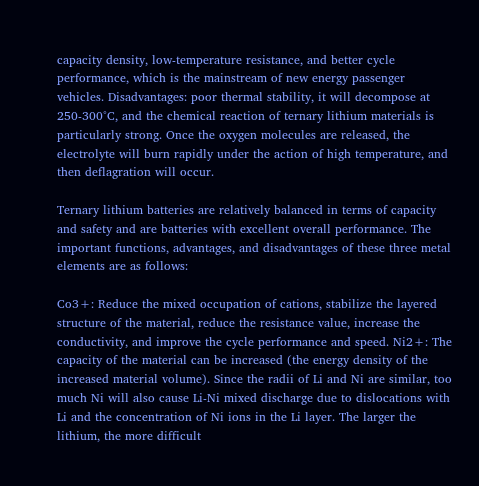capacity density, low-temperature resistance, and better cycle performance, which is the mainstream of new energy passenger vehicles. Disadvantages: poor thermal stability, it will decompose at 250-300°C, and the chemical reaction of ternary lithium materials is particularly strong. Once the oxygen molecules are released, the electrolyte will burn rapidly under the action of high temperature, and then deflagration will occur.

Ternary lithium batteries are relatively balanced in terms of capacity and safety and are batteries with excellent overall performance. The important functions, advantages, and disadvantages of these three metal elements are as follows:

Co3+: Reduce the mixed occupation of cations, stabilize the layered structure of the material, reduce the resistance value, increase the conductivity, and improve the cycle performance and speed. Ni2+: The capacity of the material can be increased (the energy density of the increased material volume). Since the radii of Li and Ni are similar, too much Ni will also cause Li-Ni mixed discharge due to dislocations with Li and the concentration of Ni ions in the Li layer. The larger the lithium, the more difficult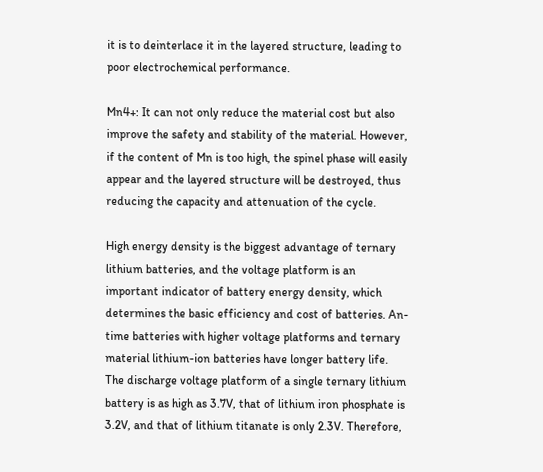it is to deinterlace it in the layered structure, leading to poor electrochemical performance.

Mn4+: It can not only reduce the material cost but also improve the safety and stability of the material. However, if the content of Mn is too high, the spinel phase will easily appear and the layered structure will be destroyed, thus reducing the capacity and attenuation of the cycle.

High energy density is the biggest advantage of ternary lithium batteries, and the voltage platform is an important indicator of battery energy density, which determines the basic efficiency and cost of batteries. An-time batteries with higher voltage platforms and ternary material lithium-ion batteries have longer battery life. The discharge voltage platform of a single ternary lithium battery is as high as 3.7V, that of lithium iron phosphate is 3.2V, and that of lithium titanate is only 2.3V. Therefore,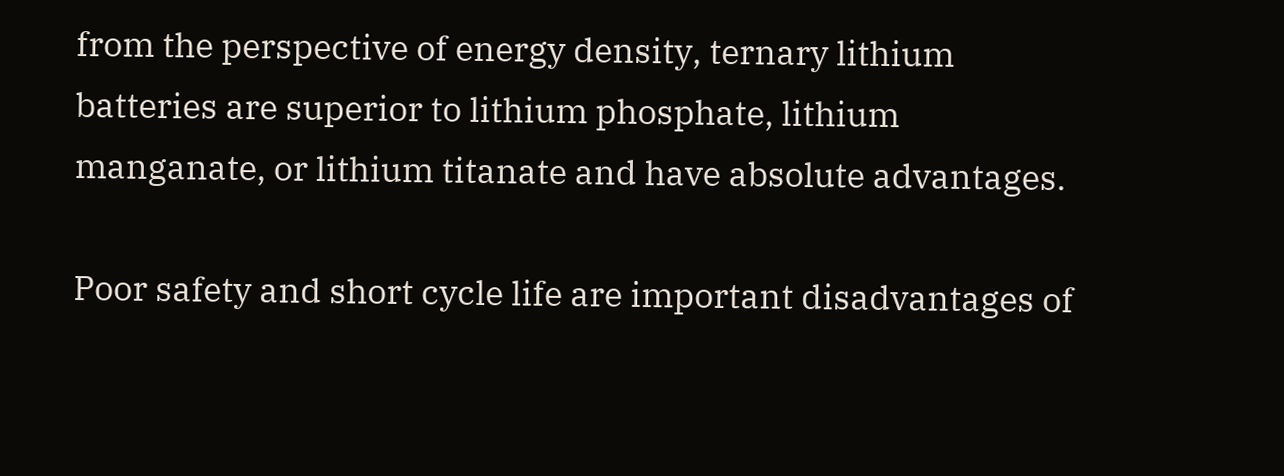from the perspective of energy density, ternary lithium batteries are superior to lithium phosphate, lithium manganate, or lithium titanate and have absolute advantages.

Poor safety and short cycle life are important disadvantages of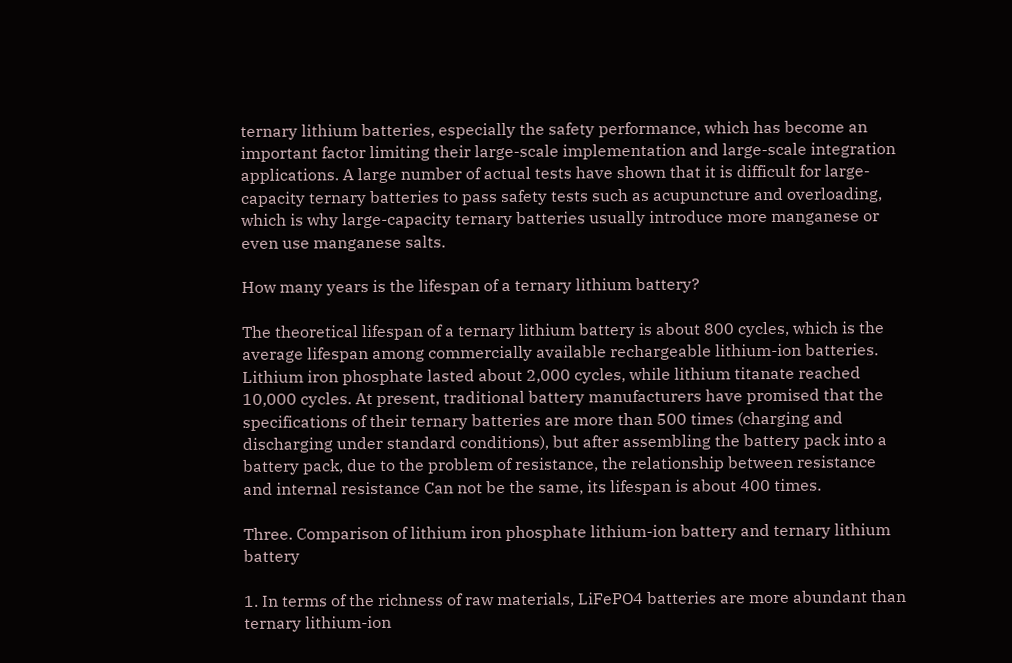ternary lithium batteries, especially the safety performance, which has become an important factor limiting their large-scale implementation and large-scale integration applications. A large number of actual tests have shown that it is difficult for large-capacity ternary batteries to pass safety tests such as acupuncture and overloading, which is why large-capacity ternary batteries usually introduce more manganese or even use manganese salts.

How many years is the lifespan of a ternary lithium battery?

The theoretical lifespan of a ternary lithium battery is about 800 cycles, which is the average lifespan among commercially available rechargeable lithium-ion batteries. Lithium iron phosphate lasted about 2,000 cycles, while lithium titanate reached 10,000 cycles. At present, traditional battery manufacturers have promised that the specifications of their ternary batteries are more than 500 times (charging and discharging under standard conditions), but after assembling the battery pack into a battery pack, due to the problem of resistance, the relationship between resistance and internal resistance Can not be the same, its lifespan is about 400 times.

Three. Comparison of lithium iron phosphate lithium-ion battery and ternary lithium battery

1. In terms of the richness of raw materials, LiFePO4 batteries are more abundant than ternary lithium-ion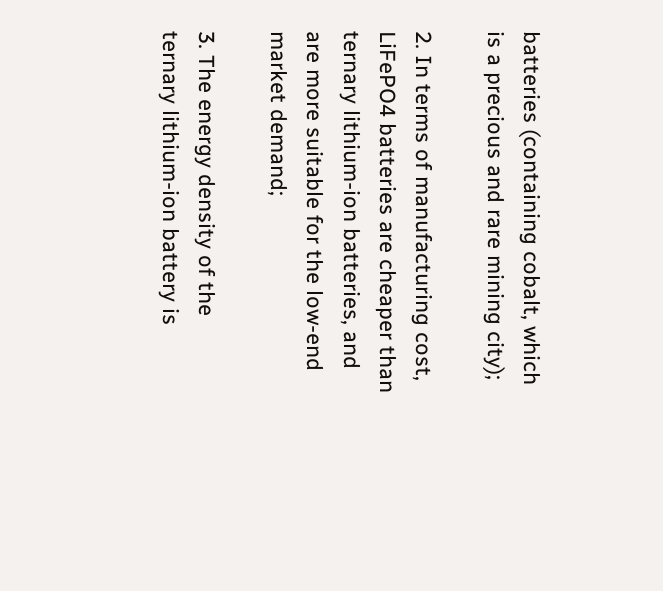batteries (containing cobalt, which is a precious and rare mining city);

2. In terms of manufacturing cost, LiFePO4 batteries are cheaper than ternary lithium-ion batteries, and are more suitable for the low-end market demand;

3. The energy density of the ternary lithium-ion battery is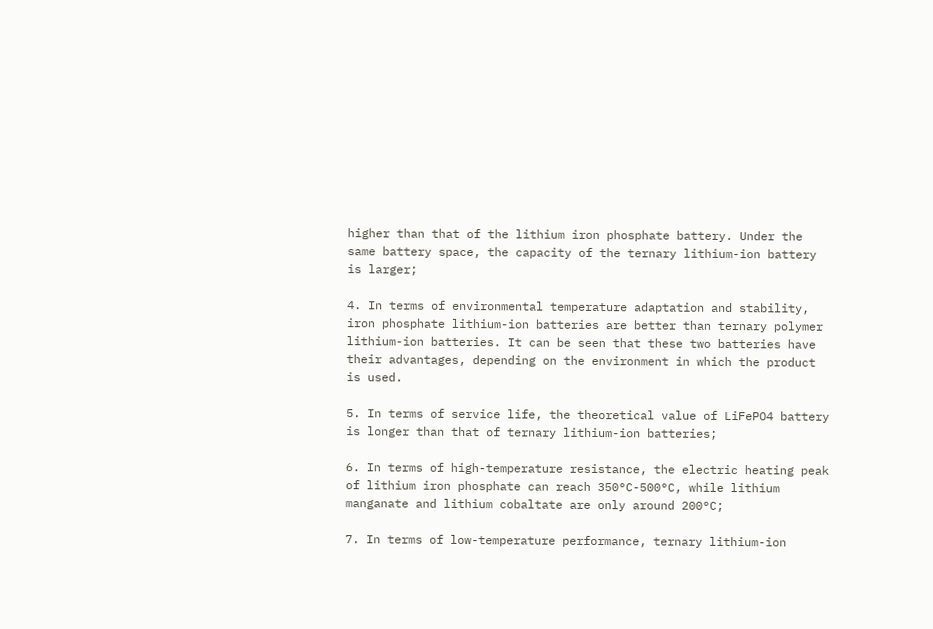higher than that of the lithium iron phosphate battery. Under the same battery space, the capacity of the ternary lithium-ion battery is larger;

4. In terms of environmental temperature adaptation and stability, iron phosphate lithium-ion batteries are better than ternary polymer lithium-ion batteries. It can be seen that these two batteries have their advantages, depending on the environment in which the product is used.

5. In terms of service life, the theoretical value of LiFePO4 battery is longer than that of ternary lithium-ion batteries;

6. In terms of high-temperature resistance, the electric heating peak of lithium iron phosphate can reach 350°C-500°C, while lithium manganate and lithium cobaltate are only around 200°C;

7. In terms of low-temperature performance, ternary lithium-ion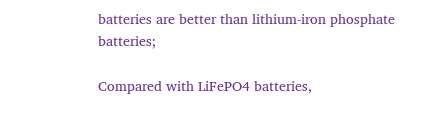batteries are better than lithium-iron phosphate batteries;

Compared with LiFePO4 batteries,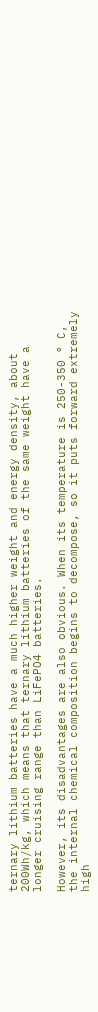ternary lithium batteries have a much higher weight and energy density, about 200Wh/kg, which means that ternary lithium batteries of the same weight have a longer cruising range than LiFePO4 batteries.

However, its disadvantages are also obvious. When its temperature is 250-350 ° C, the internal chemical composition begins to decompose, so it puts forward extremely high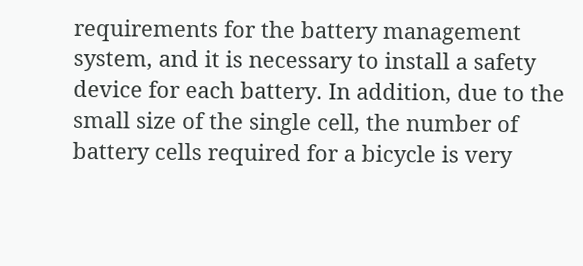requirements for the battery management system, and it is necessary to install a safety device for each battery. In addition, due to the small size of the single cell, the number of battery cells required for a bicycle is very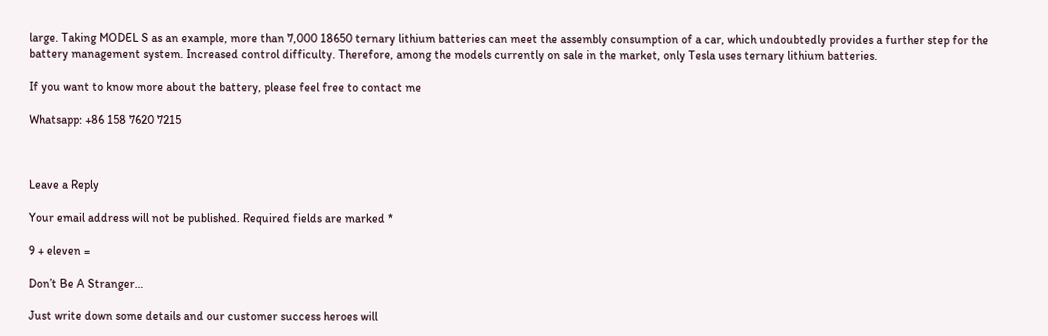large. Taking MODEL S as an example, more than 7,000 18650 ternary lithium batteries can meet the assembly consumption of a car, which undoubtedly provides a further step for the battery management system. Increased control difficulty. Therefore, among the models currently on sale in the market, only Tesla uses ternary lithium batteries.

If you want to know more about the battery, please feel free to contact me

Whatsapp: +86 158 7620 7215



Leave a Reply

Your email address will not be published. Required fields are marked *

9 + eleven =

Don’t Be A Stranger…

Just write down some details and our customer success heroes will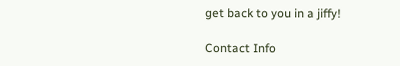get back to you in a jiffy!

Contact Info